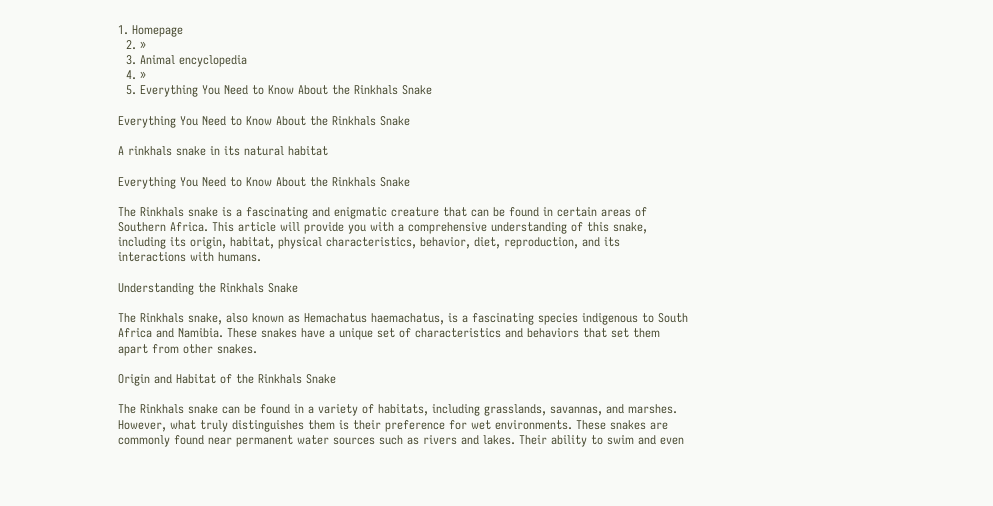1. Homepage
  2. »
  3. Animal encyclopedia
  4. »
  5. Everything You Need to Know About the Rinkhals Snake

Everything You Need to Know About the Rinkhals Snake

A rinkhals snake in its natural habitat

Everything You Need to Know About the Rinkhals Snake

The Rinkhals snake is a fascinating and enigmatic creature that can be found in certain areas of Southern Africa. This article will provide you with a comprehensive understanding of this snake, including its origin, habitat, physical characteristics, behavior, diet, reproduction, and its interactions with humans.

Understanding the Rinkhals Snake

The Rinkhals snake, also known as Hemachatus haemachatus, is a fascinating species indigenous to South Africa and Namibia. These snakes have a unique set of characteristics and behaviors that set them apart from other snakes.

Origin and Habitat of the Rinkhals Snake

The Rinkhals snake can be found in a variety of habitats, including grasslands, savannas, and marshes. However, what truly distinguishes them is their preference for wet environments. These snakes are commonly found near permanent water sources such as rivers and lakes. Their ability to swim and even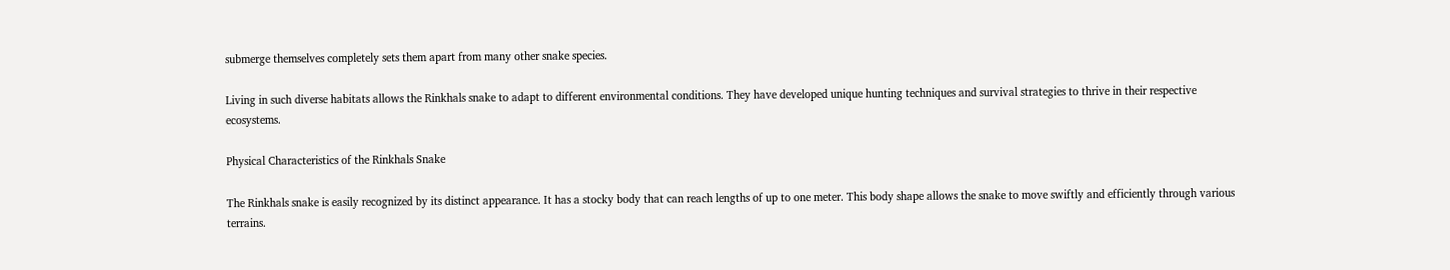submerge themselves completely sets them apart from many other snake species.

Living in such diverse habitats allows the Rinkhals snake to adapt to different environmental conditions. They have developed unique hunting techniques and survival strategies to thrive in their respective ecosystems.

Physical Characteristics of the Rinkhals Snake

The Rinkhals snake is easily recognized by its distinct appearance. It has a stocky body that can reach lengths of up to one meter. This body shape allows the snake to move swiftly and efficiently through various terrains.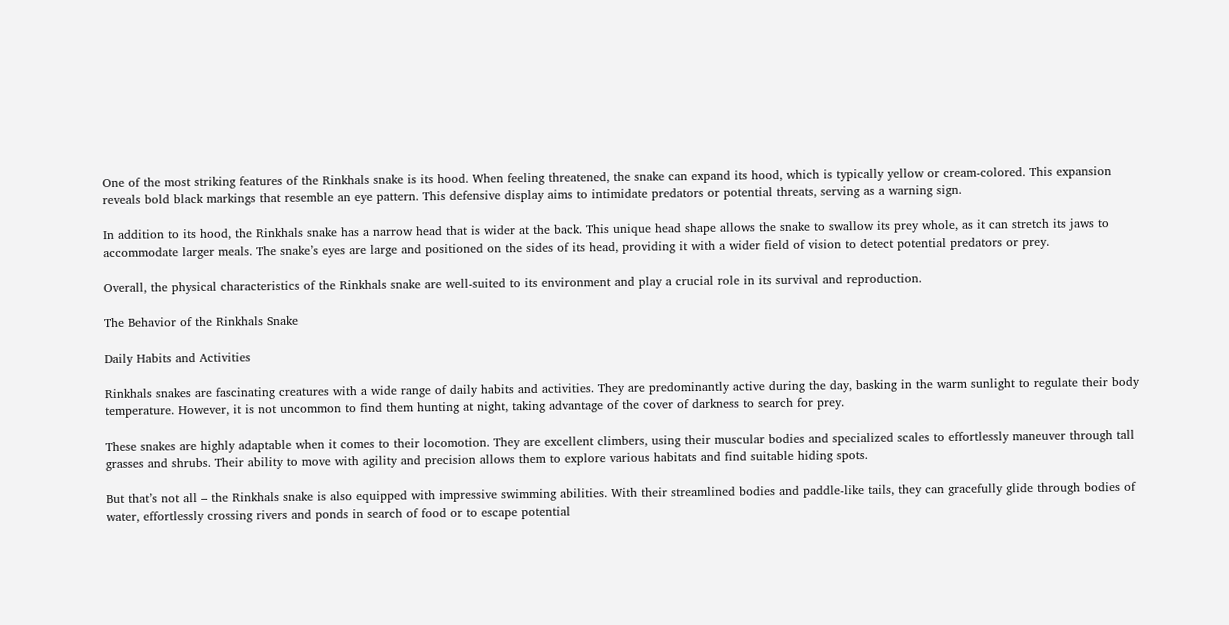One of the most striking features of the Rinkhals snake is its hood. When feeling threatened, the snake can expand its hood, which is typically yellow or cream-colored. This expansion reveals bold black markings that resemble an eye pattern. This defensive display aims to intimidate predators or potential threats, serving as a warning sign.

In addition to its hood, the Rinkhals snake has a narrow head that is wider at the back. This unique head shape allows the snake to swallow its prey whole, as it can stretch its jaws to accommodate larger meals. The snake’s eyes are large and positioned on the sides of its head, providing it with a wider field of vision to detect potential predators or prey.

Overall, the physical characteristics of the Rinkhals snake are well-suited to its environment and play a crucial role in its survival and reproduction.

The Behavior of the Rinkhals Snake

Daily Habits and Activities

Rinkhals snakes are fascinating creatures with a wide range of daily habits and activities. They are predominantly active during the day, basking in the warm sunlight to regulate their body temperature. However, it is not uncommon to find them hunting at night, taking advantage of the cover of darkness to search for prey.

These snakes are highly adaptable when it comes to their locomotion. They are excellent climbers, using their muscular bodies and specialized scales to effortlessly maneuver through tall grasses and shrubs. Their ability to move with agility and precision allows them to explore various habitats and find suitable hiding spots.

But that’s not all – the Rinkhals snake is also equipped with impressive swimming abilities. With their streamlined bodies and paddle-like tails, they can gracefully glide through bodies of water, effortlessly crossing rivers and ponds in search of food or to escape potential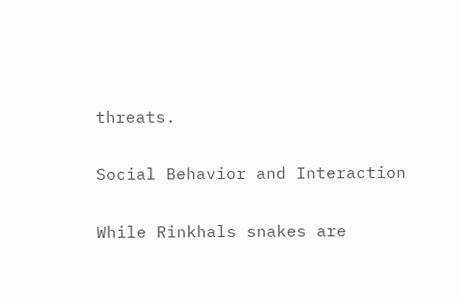threats.

Social Behavior and Interaction

While Rinkhals snakes are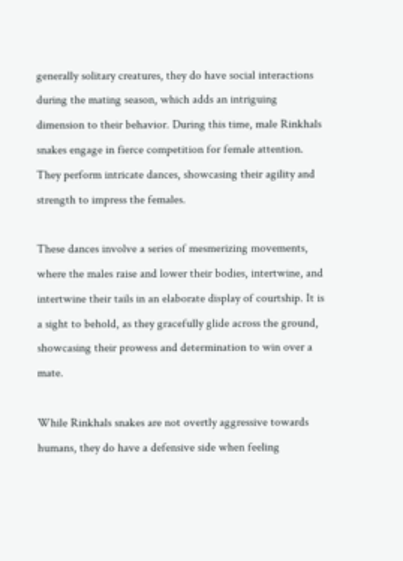generally solitary creatures, they do have social interactions during the mating season, which adds an intriguing dimension to their behavior. During this time, male Rinkhals snakes engage in fierce competition for female attention. They perform intricate dances, showcasing their agility and strength to impress the females.

These dances involve a series of mesmerizing movements, where the males raise and lower their bodies, intertwine, and intertwine their tails in an elaborate display of courtship. It is a sight to behold, as they gracefully glide across the ground, showcasing their prowess and determination to win over a mate.

While Rinkhals snakes are not overtly aggressive towards humans, they do have a defensive side when feeling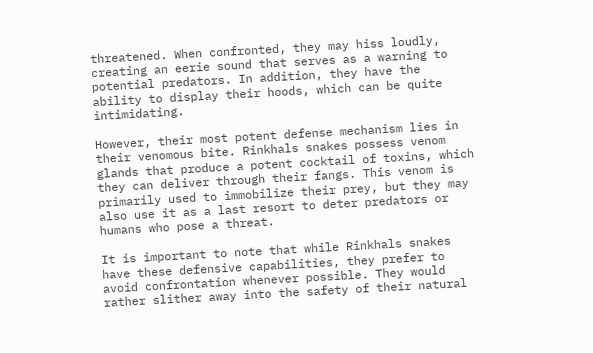threatened. When confronted, they may hiss loudly, creating an eerie sound that serves as a warning to potential predators. In addition, they have the ability to display their hoods, which can be quite intimidating.

However, their most potent defense mechanism lies in their venomous bite. Rinkhals snakes possess venom glands that produce a potent cocktail of toxins, which they can deliver through their fangs. This venom is primarily used to immobilize their prey, but they may also use it as a last resort to deter predators or humans who pose a threat.

It is important to note that while Rinkhals snakes have these defensive capabilities, they prefer to avoid confrontation whenever possible. They would rather slither away into the safety of their natural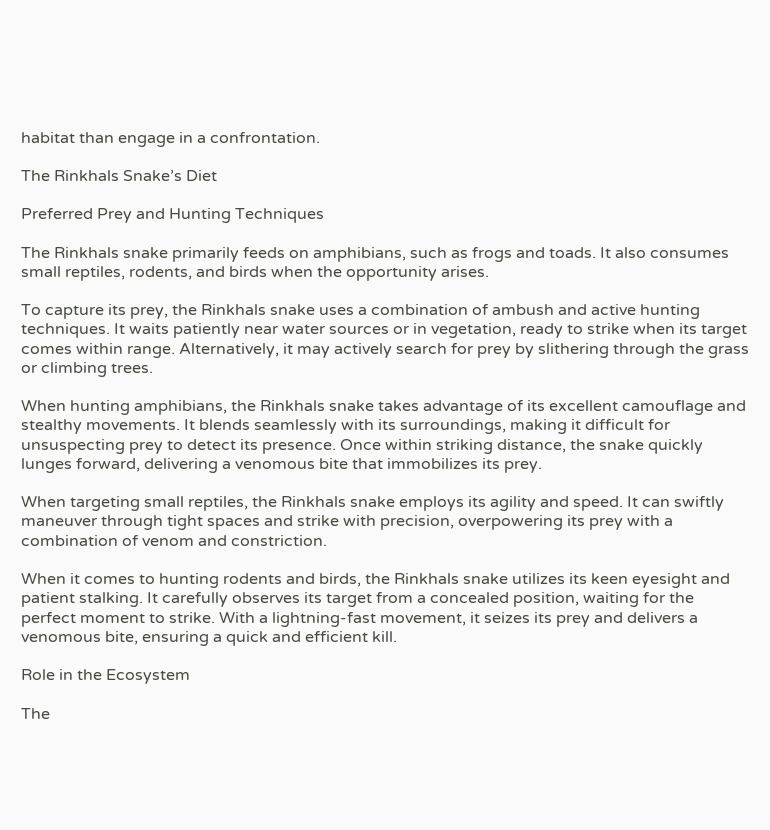habitat than engage in a confrontation.

The Rinkhals Snake’s Diet

Preferred Prey and Hunting Techniques

The Rinkhals snake primarily feeds on amphibians, such as frogs and toads. It also consumes small reptiles, rodents, and birds when the opportunity arises.

To capture its prey, the Rinkhals snake uses a combination of ambush and active hunting techniques. It waits patiently near water sources or in vegetation, ready to strike when its target comes within range. Alternatively, it may actively search for prey by slithering through the grass or climbing trees.

When hunting amphibians, the Rinkhals snake takes advantage of its excellent camouflage and stealthy movements. It blends seamlessly with its surroundings, making it difficult for unsuspecting prey to detect its presence. Once within striking distance, the snake quickly lunges forward, delivering a venomous bite that immobilizes its prey.

When targeting small reptiles, the Rinkhals snake employs its agility and speed. It can swiftly maneuver through tight spaces and strike with precision, overpowering its prey with a combination of venom and constriction.

When it comes to hunting rodents and birds, the Rinkhals snake utilizes its keen eyesight and patient stalking. It carefully observes its target from a concealed position, waiting for the perfect moment to strike. With a lightning-fast movement, it seizes its prey and delivers a venomous bite, ensuring a quick and efficient kill.

Role in the Ecosystem

The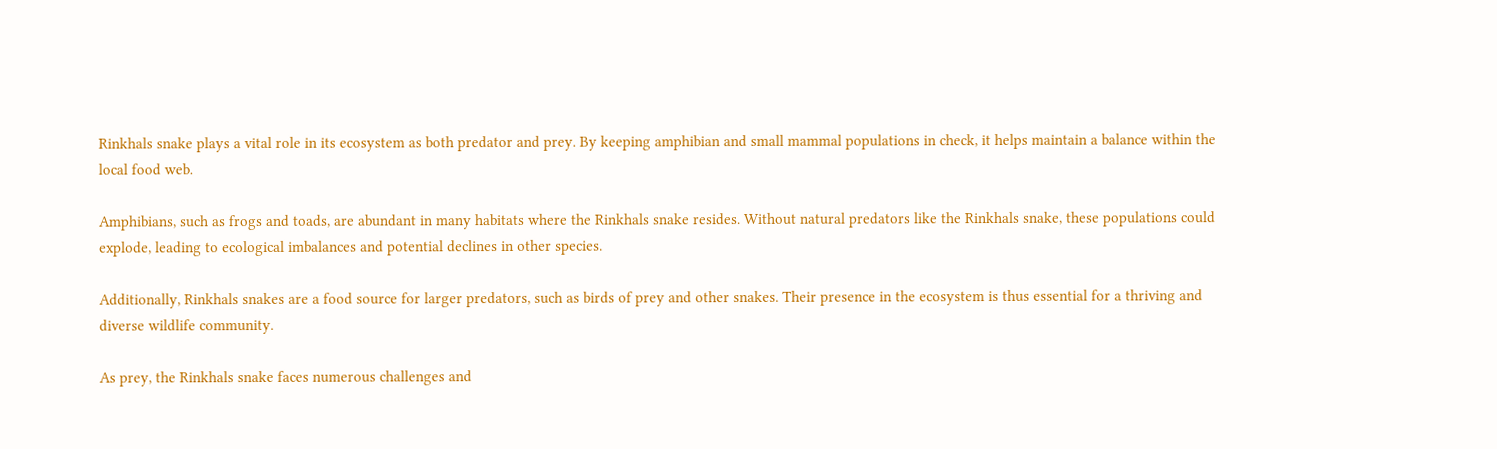Rinkhals snake plays a vital role in its ecosystem as both predator and prey. By keeping amphibian and small mammal populations in check, it helps maintain a balance within the local food web.

Amphibians, such as frogs and toads, are abundant in many habitats where the Rinkhals snake resides. Without natural predators like the Rinkhals snake, these populations could explode, leading to ecological imbalances and potential declines in other species.

Additionally, Rinkhals snakes are a food source for larger predators, such as birds of prey and other snakes. Their presence in the ecosystem is thus essential for a thriving and diverse wildlife community.

As prey, the Rinkhals snake faces numerous challenges and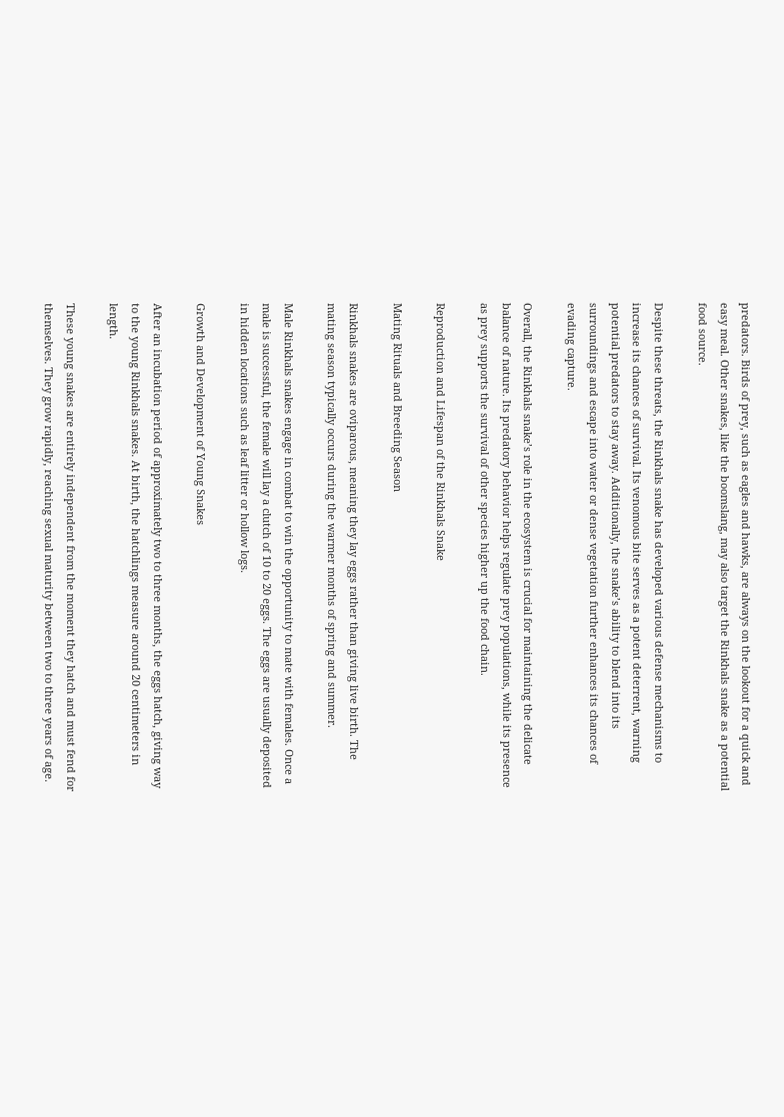predators. Birds of prey, such as eagles and hawks, are always on the lookout for a quick and easy meal. Other snakes, like the boomslang, may also target the Rinkhals snake as a potential food source.

Despite these threats, the Rinkhals snake has developed various defense mechanisms to increase its chances of survival. Its venomous bite serves as a potent deterrent, warning potential predators to stay away. Additionally, the snake’s ability to blend into its surroundings and escape into water or dense vegetation further enhances its chances of evading capture.

Overall, the Rinkhals snake’s role in the ecosystem is crucial for maintaining the delicate balance of nature. Its predatory behavior helps regulate prey populations, while its presence as prey supports the survival of other species higher up the food chain.

Reproduction and Lifespan of the Rinkhals Snake

Mating Rituals and Breeding Season

Rinkhals snakes are oviparous, meaning they lay eggs rather than giving live birth. The mating season typically occurs during the warmer months of spring and summer.

Male Rinkhals snakes engage in combat to win the opportunity to mate with females. Once a male is successful, the female will lay a clutch of 10 to 20 eggs. The eggs are usually deposited in hidden locations such as leaf litter or hollow logs.

Growth and Development of Young Snakes

After an incubation period of approximately two to three months, the eggs hatch, giving way to the young Rinkhals snakes. At birth, the hatchlings measure around 20 centimeters in length.

These young snakes are entirely independent from the moment they hatch and must fend for themselves. They grow rapidly, reaching sexual maturity between two to three years of age.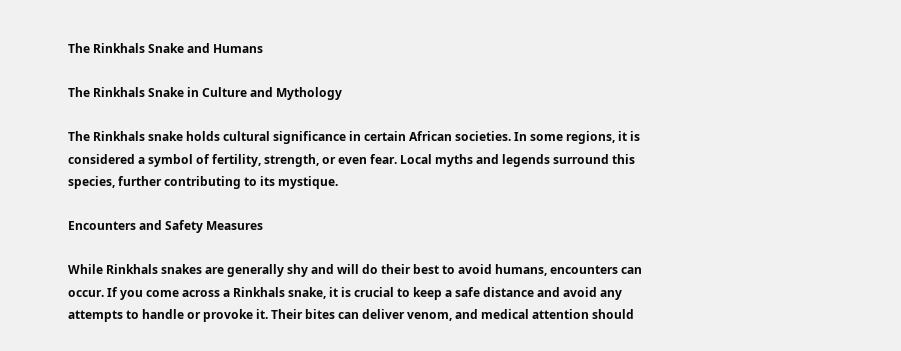The Rinkhals Snake and Humans

The Rinkhals Snake in Culture and Mythology

The Rinkhals snake holds cultural significance in certain African societies. In some regions, it is considered a symbol of fertility, strength, or even fear. Local myths and legends surround this species, further contributing to its mystique.

Encounters and Safety Measures

While Rinkhals snakes are generally shy and will do their best to avoid humans, encounters can occur. If you come across a Rinkhals snake, it is crucial to keep a safe distance and avoid any attempts to handle or provoke it. Their bites can deliver venom, and medical attention should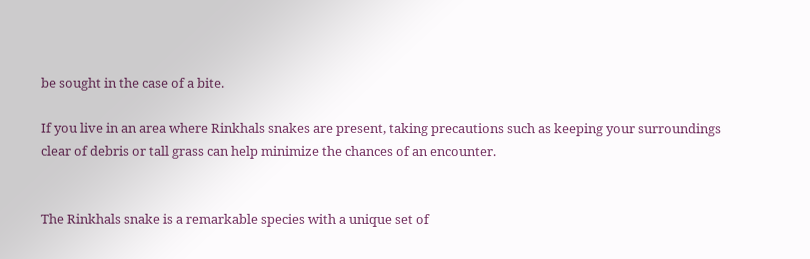be sought in the case of a bite.

If you live in an area where Rinkhals snakes are present, taking precautions such as keeping your surroundings clear of debris or tall grass can help minimize the chances of an encounter.


The Rinkhals snake is a remarkable species with a unique set of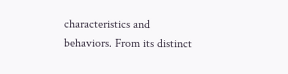characteristics and behaviors. From its distinct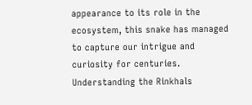appearance to its role in the ecosystem, this snake has managed to capture our intrigue and curiosity for centuries. Understanding the Rinkhals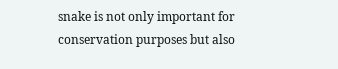snake is not only important for conservation purposes but also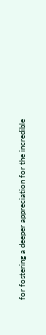for fostering a deeper appreciation for the incredible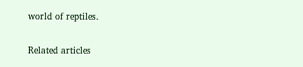world of reptiles.

Related articles